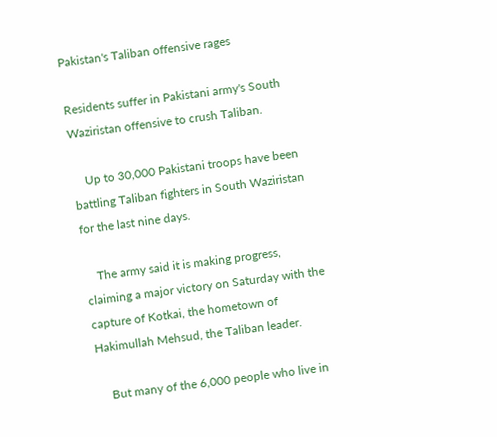Pakistan's Taliban offensive rages

Residents suffer in Pakistani army's South Waziristan offensive to crush Taliban.

    Up to 30,000 Pakistani troops have been battling Taliban fighters in South Waziristan for the last nine days.

    The army said it is making progress, claiming a major victory on Saturday with the capture of Kotkai, the hometown of Hakimullah Mehsud, the Taliban leader.

    But many of the 6,000 people who live in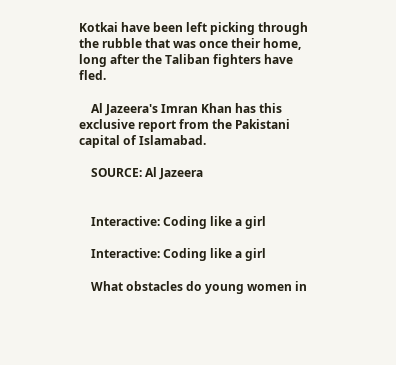Kotkai have been left picking through the rubble that was once their home, long after the Taliban fighters have fled.

    Al Jazeera's Imran Khan has this exclusive report from the Pakistani capital of Islamabad.

    SOURCE: Al Jazeera


    Interactive: Coding like a girl

    Interactive: Coding like a girl

    What obstacles do young women in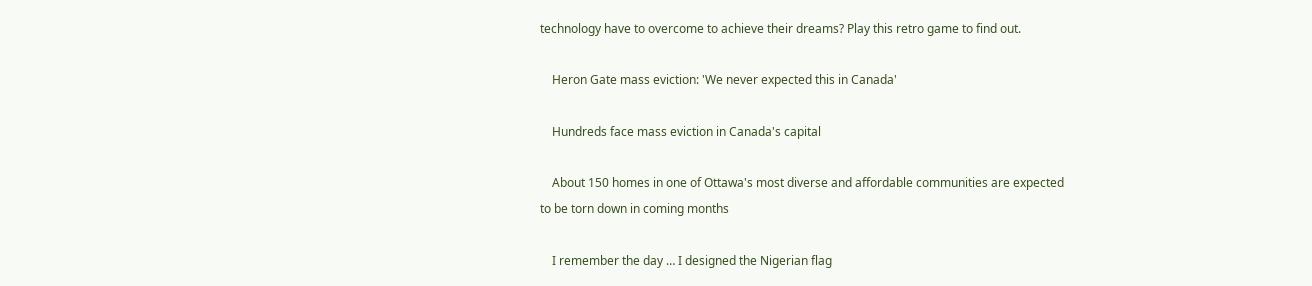technology have to overcome to achieve their dreams? Play this retro game to find out.

    Heron Gate mass eviction: 'We never expected this in Canada'

    Hundreds face mass eviction in Canada's capital

    About 150 homes in one of Ottawa's most diverse and affordable communities are expected to be torn down in coming months

    I remember the day … I designed the Nigerian flag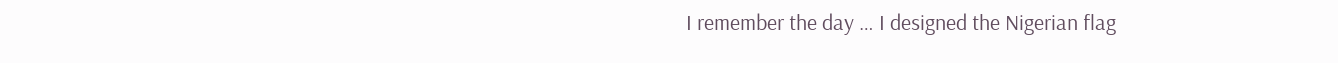I remember the day … I designed the Nigerian flag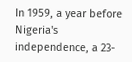In 1959, a year before Nigeria's independence, a 23-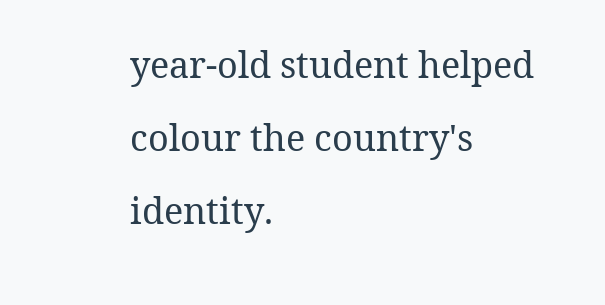year-old student helped colour the country's identity.